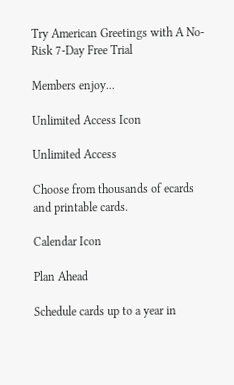Try American Greetings with A No-Risk 7-Day Free Trial

Members enjoy...

Unlimited Access Icon

Unlimited Access

Choose from thousands of ecards and printable cards.

Calendar Icon

Plan Ahead

Schedule cards up to a year in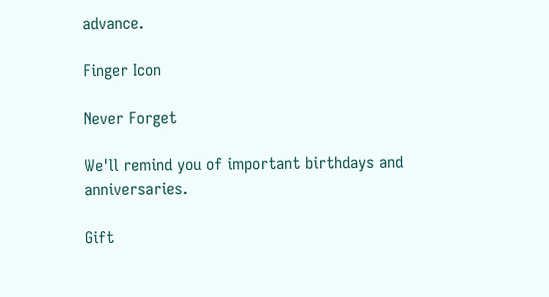advance.

Finger Icon

Never Forget

We'll remind you of important birthdays and anniversaries.

Gift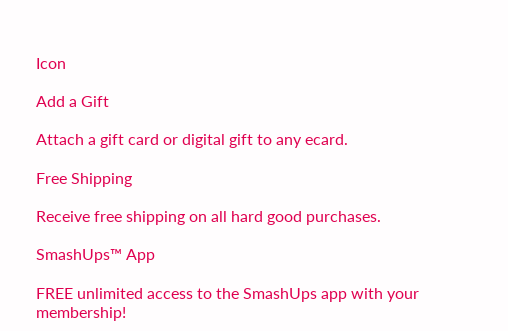Icon

Add a Gift

Attach a gift card or digital gift to any ecard.

Free Shipping

Receive free shipping on all hard good purchases.

SmashUps™ App

FREE unlimited access to the SmashUps app with your membership!